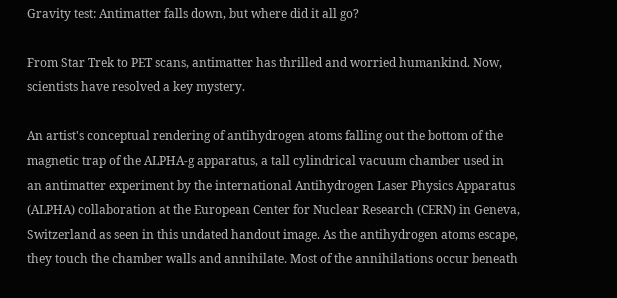Gravity test: Antimatter falls down, but where did it all go?

From Star Trek to PET scans, antimatter has thrilled and worried humankind. Now, scientists have resolved a key mystery.

An artist's conceptual rendering of antihydrogen atoms falling out the bottom of the magnetic trap of the ALPHA-g apparatus, a tall cylindrical vacuum chamber used in an antimatter experiment by the international Antihydrogen Laser Physics Apparatus (ALPHA) collaboration at the European Center for Nuclear Research (CERN) in Geneva, Switzerland as seen in this undated handout image. As the antihydrogen atoms escape, they touch the chamber walls and annihilate. Most of the annihilations occur beneath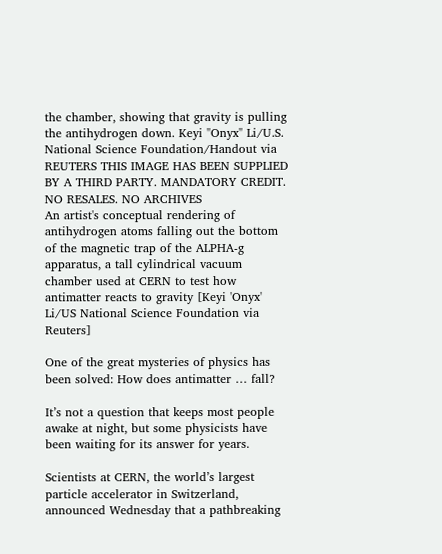the chamber, showing that gravity is pulling the antihydrogen down. Keyi "Onyx" Li/U.S. National Science Foundation/Handout via REUTERS THIS IMAGE HAS BEEN SUPPLIED BY A THIRD PARTY. MANDATORY CREDIT. NO RESALES. NO ARCHIVES
An artist's conceptual rendering of antihydrogen atoms falling out the bottom of the magnetic trap of the ALPHA-g apparatus, a tall cylindrical vacuum chamber used at CERN to test how antimatter reacts to gravity [Keyi 'Onyx' Li/US National Science Foundation via Reuters]

One of the great mysteries of physics has been solved: How does antimatter … fall?

It’s not a question that keeps most people awake at night, but some physicists have been waiting for its answer for years.

Scientists at CERN, the world’s largest particle accelerator in Switzerland, announced Wednesday that a pathbreaking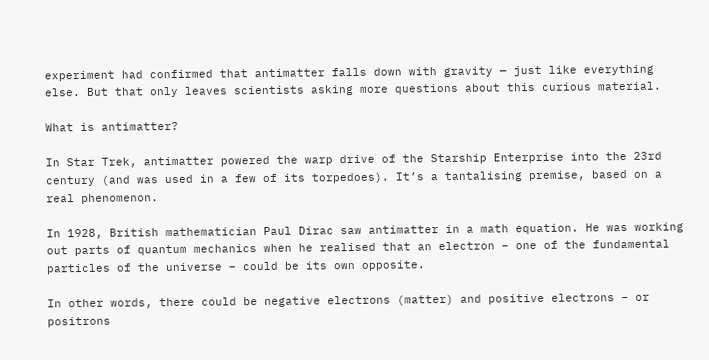experiment had confirmed that antimatter falls down with gravity — just like everything else. But that only leaves scientists asking more questions about this curious material.

What is antimatter?

In Star Trek, antimatter powered the warp drive of the Starship Enterprise into the 23rd century (and was used in a few of its torpedoes). It’s a tantalising premise, based on a real phenomenon.

In 1928, British mathematician Paul Dirac saw antimatter in a math equation. He was working out parts of quantum mechanics when he realised that an electron – one of the fundamental particles of the universe – could be its own opposite.

In other words, there could be negative electrons (matter) and positive electrons – or positrons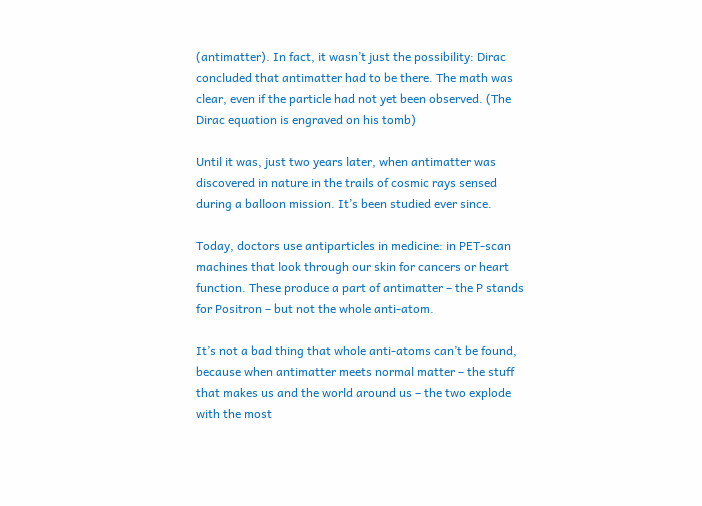(antimatter). In fact, it wasn’t just the possibility: Dirac concluded that antimatter had to be there. The math was clear, even if the particle had not yet been observed. (The Dirac equation is engraved on his tomb)

Until it was, just two years later, when antimatter was discovered in nature in the trails of cosmic rays sensed during a balloon mission. It’s been studied ever since.

Today, doctors use antiparticles in medicine: in PET-scan machines that look through our skin for cancers or heart function. These produce a part of antimatter – the P stands for Positron – but not the whole anti-atom.

It’s not a bad thing that whole anti-atoms can’t be found, because when antimatter meets normal matter – the stuff that makes us and the world around us – the two explode with the most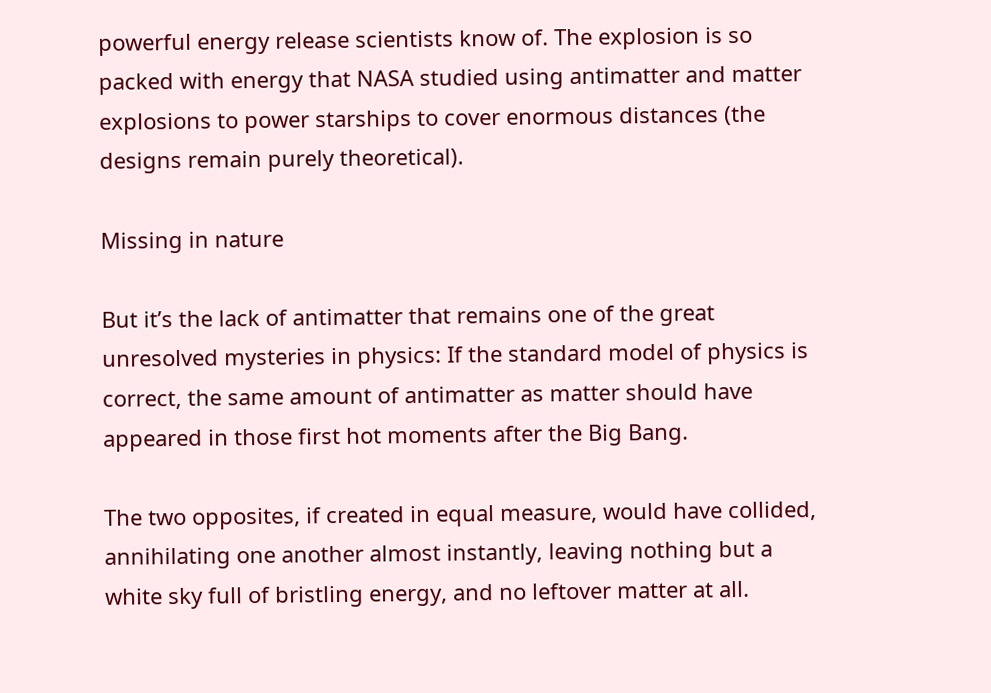powerful energy release scientists know of. The explosion is so packed with energy that NASA studied using antimatter and matter explosions to power starships to cover enormous distances (the designs remain purely theoretical).

Missing in nature

But it’s the lack of antimatter that remains one of the great unresolved mysteries in physics: If the standard model of physics is correct, the same amount of antimatter as matter should have appeared in those first hot moments after the Big Bang.

The two opposites, if created in equal measure, would have collided, annihilating one another almost instantly, leaving nothing but a white sky full of bristling energy, and no leftover matter at all.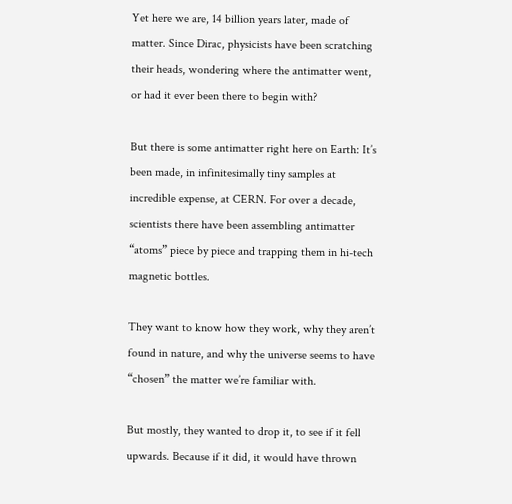Yet here we are, 14 billion years later, made of matter. Since Dirac, physicists have been scratching their heads, wondering where the antimatter went, or had it ever been there to begin with?

But there is some antimatter right here on Earth: It’s been made, in infinitesimally tiny samples at incredible expense, at CERN. For over a decade, scientists there have been assembling antimatter “atoms” piece by piece and trapping them in hi-tech magnetic bottles.

They want to know how they work, why they aren’t found in nature, and why the universe seems to have “chosen” the matter we’re familiar with.

But mostly, they wanted to drop it, to see if it fell upwards. Because if it did, it would have thrown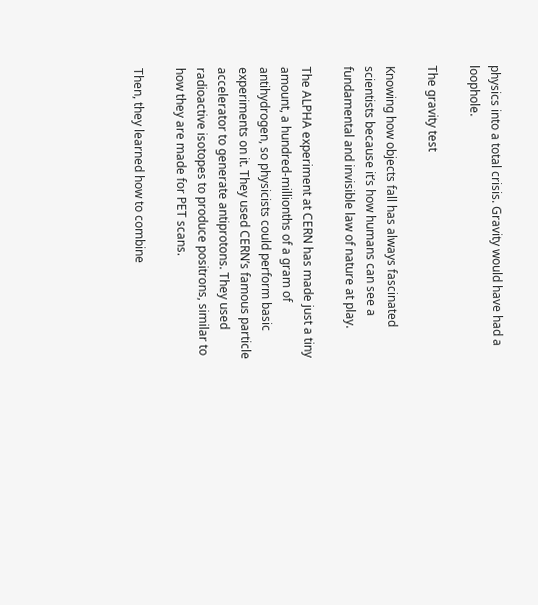physics into a total crisis. Gravity would have had a loophole.

The gravity test

Knowing how objects fall has always fascinated scientists because it’s how humans can see a fundamental and invisible law of nature at play.

The ALPHA experiment at CERN has made just a tiny amount, a hundred-millionths of a gram of antihydrogen, so physicists could perform basic experiments on it. They used CERN’s famous particle accelerator to generate antiprotons. They used radioactive isotopes to produce positrons, similar to how they are made for PET scans.

Then, they learned how to combine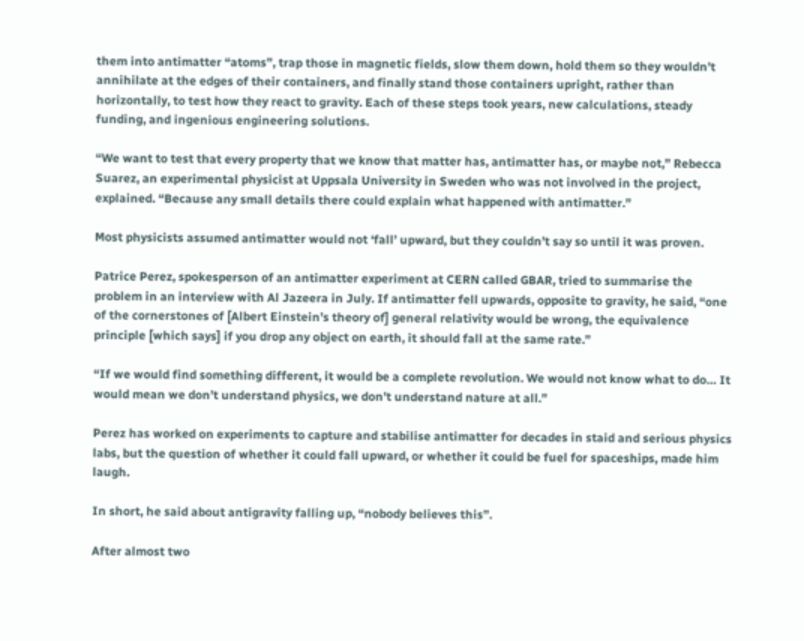them into antimatter “atoms”, trap those in magnetic fields, slow them down, hold them so they wouldn’t annihilate at the edges of their containers, and finally stand those containers upright, rather than horizontally, to test how they react to gravity. Each of these steps took years, new calculations, steady funding, and ingenious engineering solutions.

“We want to test that every property that we know that matter has, antimatter has, or maybe not,” Rebecca Suarez, an experimental physicist at Uppsala University in Sweden who was not involved in the project, explained. “Because any small details there could explain what happened with antimatter.”

Most physicists assumed antimatter would not ‘fall’ upward, but they couldn’t say so until it was proven.

Patrice Perez, spokesperson of an antimatter experiment at CERN called GBAR, tried to summarise the problem in an interview with Al Jazeera in July. If antimatter fell upwards, opposite to gravity, he said, “one of the cornerstones of [Albert Einstein’s theory of] general relativity would be wrong, the equivalence principle [which says] if you drop any object on earth, it should fall at the same rate.”

“If we would find something different, it would be a complete revolution. We would not know what to do… It would mean we don’t understand physics, we don’t understand nature at all.”

Perez has worked on experiments to capture and stabilise antimatter for decades in staid and serious physics labs, but the question of whether it could fall upward, or whether it could be fuel for spaceships, made him laugh.

In short, he said about antigravity falling up, “nobody believes this”.

After almost two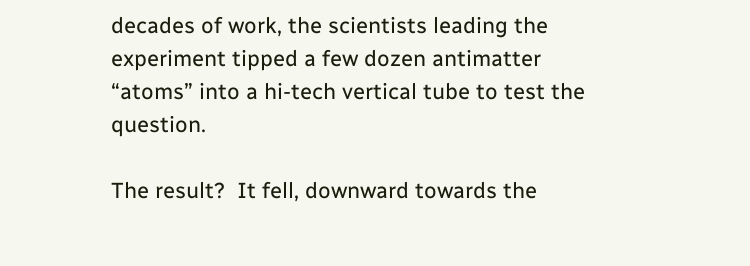decades of work, the scientists leading the experiment tipped a few dozen antimatter “atoms” into a hi-tech vertical tube to test the question.

The result?  It fell, downward towards the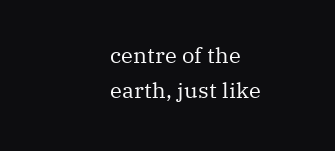centre of the earth, just like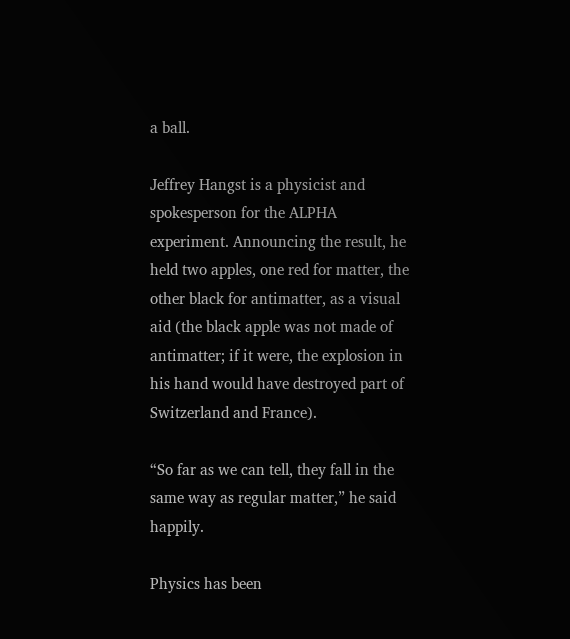a ball.

Jeffrey Hangst is a physicist and spokesperson for the ALPHA experiment. Announcing the result, he held two apples, one red for matter, the other black for antimatter, as a visual aid (the black apple was not made of antimatter; if it were, the explosion in his hand would have destroyed part of Switzerland and France).

“So far as we can tell, they fall in the same way as regular matter,” he said happily.

Physics has been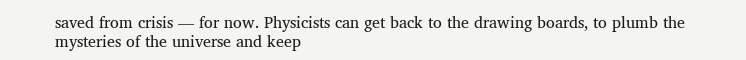saved from crisis — for now. Physicists can get back to the drawing boards, to plumb the mysteries of the universe and keep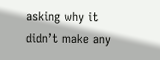asking why it didn’t make any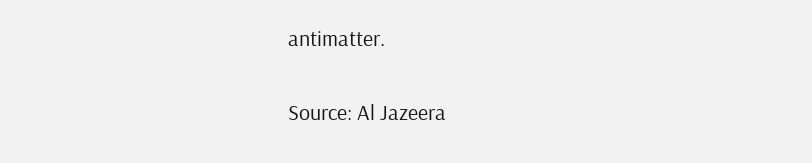antimatter.

Source: Al Jazeera